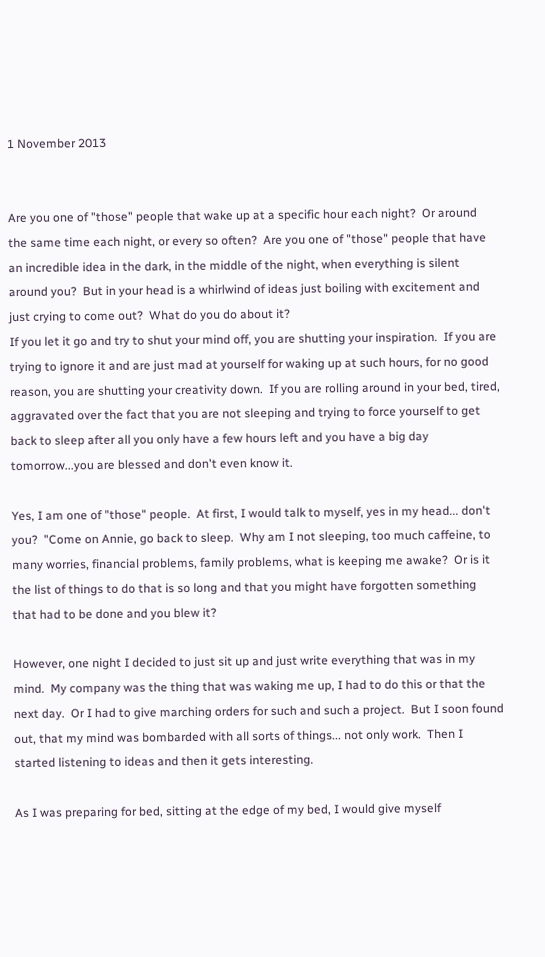1 November 2013


Are you one of "those" people that wake up at a specific hour each night?  Or around the same time each night, or every so often?  Are you one of "those" people that have an incredible idea in the dark, in the middle of the night, when everything is silent around you?  But in your head is a whirlwind of ideas just boiling with excitement and just crying to come out?  What do you do about it?
If you let it go and try to shut your mind off, you are shutting your inspiration.  If you are trying to ignore it and are just mad at yourself for waking up at such hours, for no good reason, you are shutting your creativity down.  If you are rolling around in your bed, tired, aggravated over the fact that you are not sleeping and trying to force yourself to get back to sleep after all you only have a few hours left and you have a big day tomorrow...you are blessed and don't even know it.

Yes, I am one of "those" people.  At first, I would talk to myself, yes in my head... don't you?  "Come on Annie, go back to sleep.  Why am I not sleeping, too much caffeine, to many worries, financial problems, family problems, what is keeping me awake?  Or is it the list of things to do that is so long and that you might have forgotten something that had to be done and you blew it?

However, one night I decided to just sit up and just write everything that was in my mind.  My company was the thing that was waking me up, I had to do this or that the next day.  Or I had to give marching orders for such and such a project.  But I soon found out, that my mind was bombarded with all sorts of things... not only work.  Then I started listening to ideas and then it gets interesting.

As I was preparing for bed, sitting at the edge of my bed, I would give myself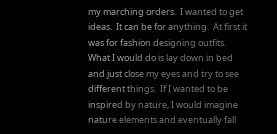my marching orders.  I wanted to get ideas.  It can be for anything.  At first it was for fashion designing outfits.  What I would do is lay down in bed and just close my eyes and try to see different things.  If I wanted to be inspired by nature, I would imagine nature elements and eventually fall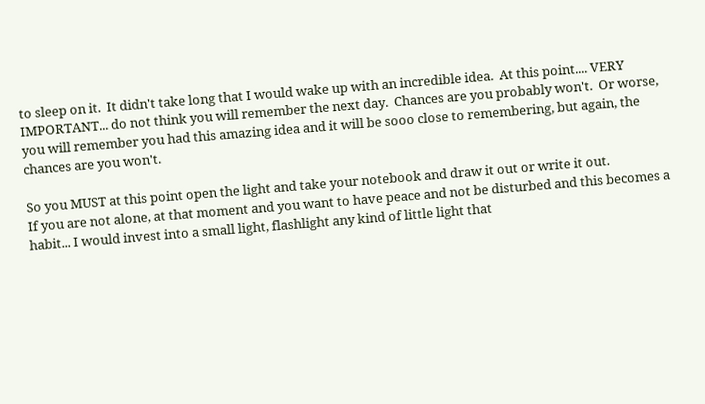to sleep on it.  It didn't take long that I would wake up with an incredible idea.  At this point.... VERY IMPORTANT... do not think you will remember the next day.  Chances are you probably won't.  Or worse, you will remember you had this amazing idea and it will be sooo close to remembering, but again, the chances are you won't.

So you MUST at this point open the light and take your notebook and draw it out or write it out.
If you are not alone, at that moment and you want to have peace and not be disturbed and this becomes a habit... I would invest into a small light, flashlight any kind of little light that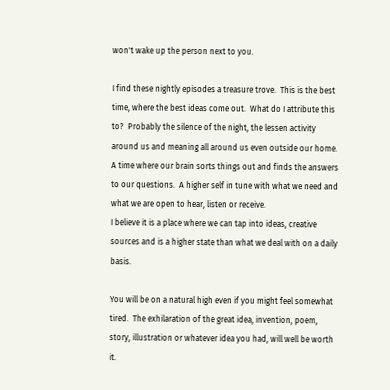won't wake up the person next to you.

I find these nightly episodes a treasure trove.  This is the best time, where the best ideas come out.  What do I attribute this to?  Probably the silence of the night, the lessen activity around us and meaning all around us even outside our home.  A time where our brain sorts things out and finds the answers to our questions.  A higher self in tune with what we need and what we are open to hear, listen or receive.
I believe it is a place where we can tap into ideas, creative sources and is a higher state than what we deal with on a daily basis.

You will be on a natural high even if you might feel somewhat tired.  The exhilaration of the great idea, invention, poem, story, illustration or whatever idea you had, will well be worth it.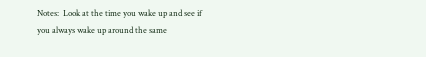Notes:  Look at the time you wake up and see if you always wake up around the same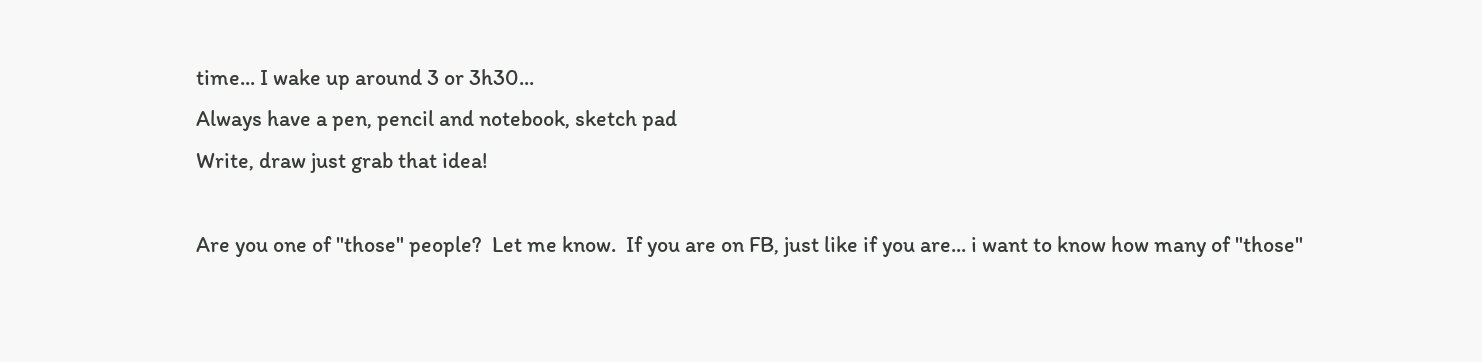time... I wake up around 3 or 3h30...
Always have a pen, pencil and notebook, sketch pad
Write, draw just grab that idea!

Are you one of "those" people?  Let me know.  If you are on FB, just like if you are... i want to know how many of "those"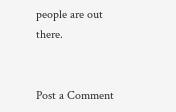people are out there.


Post a Comment